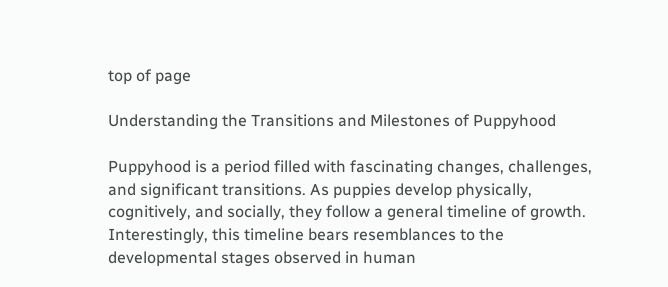top of page

Understanding the Transitions and Milestones of Puppyhood

Puppyhood is a period filled with fascinating changes, challenges, and significant transitions. As puppies develop physically, cognitively, and socially, they follow a general timeline of growth. Interestingly, this timeline bears resemblances to the developmental stages observed in human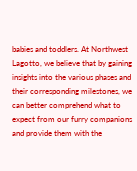babies and toddlers. At Northwest Lagotto, we believe that by gaining insights into the various phases and their corresponding milestones, we can better comprehend what to expect from our furry companions and provide them with the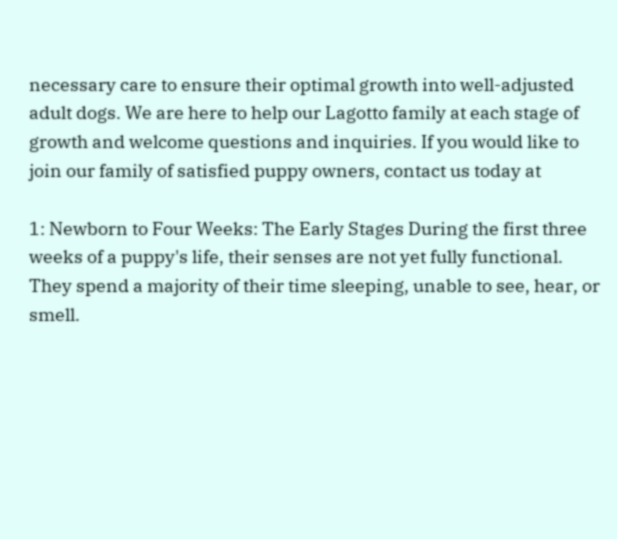necessary care to ensure their optimal growth into well-adjusted adult dogs. We are here to help our Lagotto family at each stage of growth and welcome questions and inquiries. If you would like to join our family of satisfied puppy owners, contact us today at

1: Newborn to Four Weeks: The Early Stages During the first three weeks of a puppy's life, their senses are not yet fully functional. They spend a majority of their time sleeping, unable to see, hear, or smell.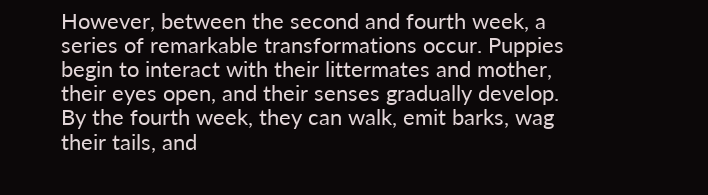However, between the second and fourth week, a series of remarkable transformations occur. Puppies begin to interact with their littermates and mother, their eyes open, and their senses gradually develop. By the fourth week, they can walk, emit barks, wag their tails, and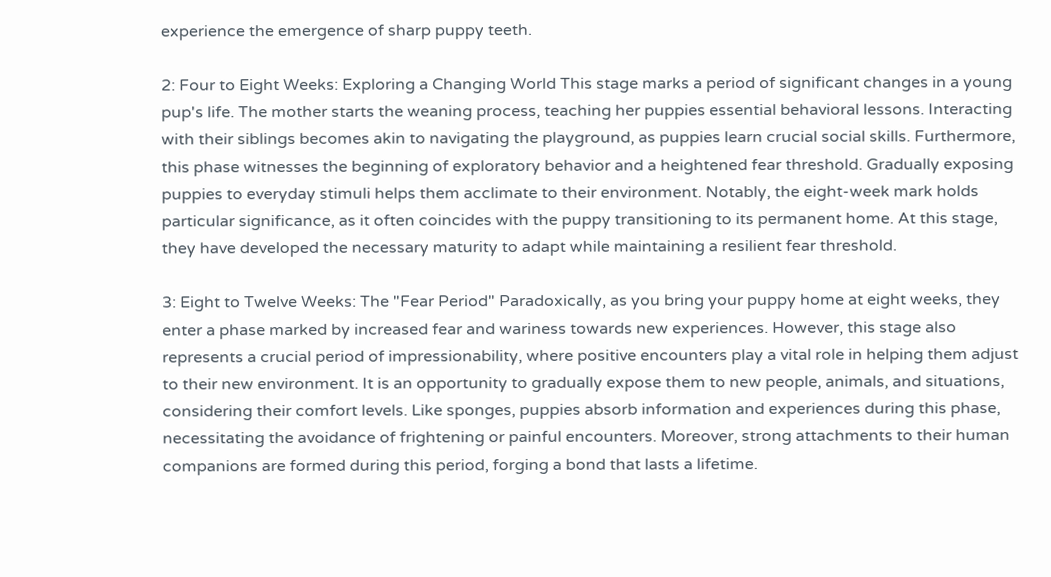experience the emergence of sharp puppy teeth.

2: Four to Eight Weeks: Exploring a Changing World This stage marks a period of significant changes in a young pup's life. The mother starts the weaning process, teaching her puppies essential behavioral lessons. Interacting with their siblings becomes akin to navigating the playground, as puppies learn crucial social skills. Furthermore, this phase witnesses the beginning of exploratory behavior and a heightened fear threshold. Gradually exposing puppies to everyday stimuli helps them acclimate to their environment. Notably, the eight-week mark holds particular significance, as it often coincides with the puppy transitioning to its permanent home. At this stage, they have developed the necessary maturity to adapt while maintaining a resilient fear threshold.

3: Eight to Twelve Weeks: The "Fear Period" Paradoxically, as you bring your puppy home at eight weeks, they enter a phase marked by increased fear and wariness towards new experiences. However, this stage also represents a crucial period of impressionability, where positive encounters play a vital role in helping them adjust to their new environment. It is an opportunity to gradually expose them to new people, animals, and situations, considering their comfort levels. Like sponges, puppies absorb information and experiences during this phase, necessitating the avoidance of frightening or painful encounters. Moreover, strong attachments to their human companions are formed during this period, forging a bond that lasts a lifetime.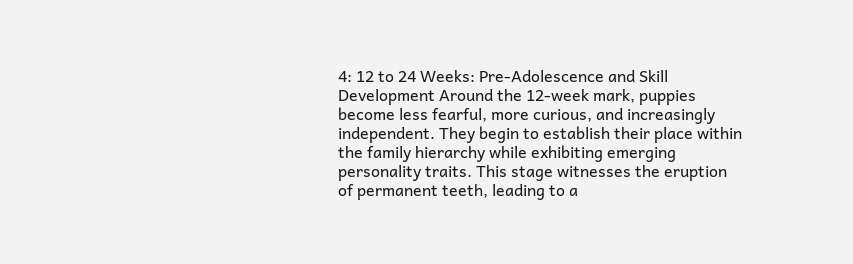4: 12 to 24 Weeks: Pre-Adolescence and Skill Development Around the 12-week mark, puppies become less fearful, more curious, and increasingly independent. They begin to establish their place within the family hierarchy while exhibiting emerging personality traits. This stage witnesses the eruption of permanent teeth, leading to a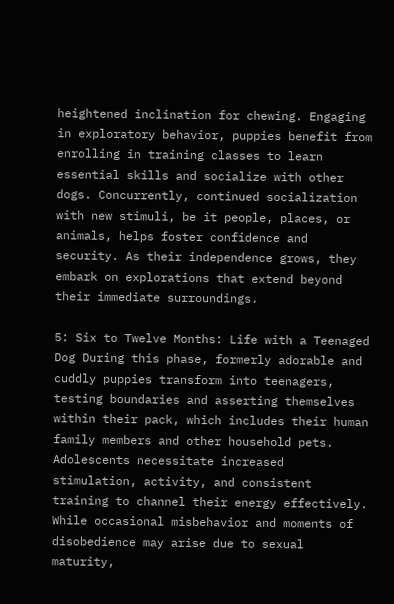heightened inclination for chewing. Engaging in exploratory behavior, puppies benefit from enrolling in training classes to learn essential skills and socialize with other dogs. Concurrently, continued socialization with new stimuli, be it people, places, or animals, helps foster confidence and security. As their independence grows, they embark on explorations that extend beyond their immediate surroundings.

5: Six to Twelve Months: Life with a Teenaged Dog During this phase, formerly adorable and cuddly puppies transform into teenagers, testing boundaries and asserting themselves within their pack, which includes their human family members and other household pets. Adolescents necessitate increased stimulation, activity, and consistent training to channel their energy effectively. While occasional misbehavior and moments of disobedience may arise due to sexual maturity,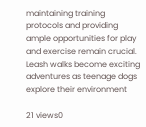maintaining training protocols and providing ample opportunities for play and exercise remain crucial. Leash walks become exciting adventures as teenage dogs explore their environment

21 views0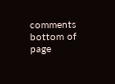comments
bottom of page